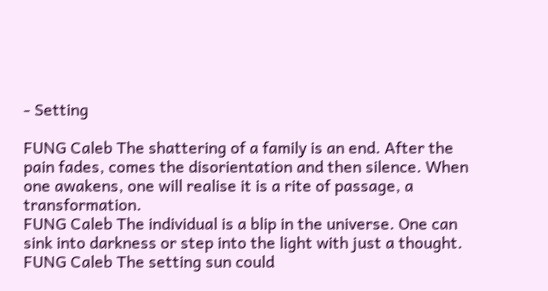- Setting

FUNG Caleb The shattering of a family is an end. After the pain fades, comes the disorientation and then silence. When one awakens, one will realise it is a rite of passage, a transformation.
FUNG Caleb The individual is a blip in the universe. One can sink into darkness or step into the light with just a thought.
FUNG Caleb The setting sun could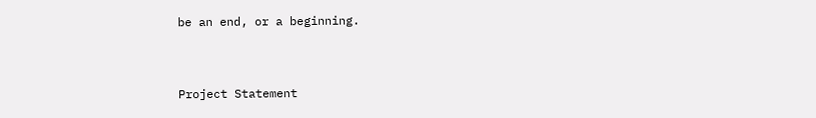be an end, or a beginning.


Project Statement